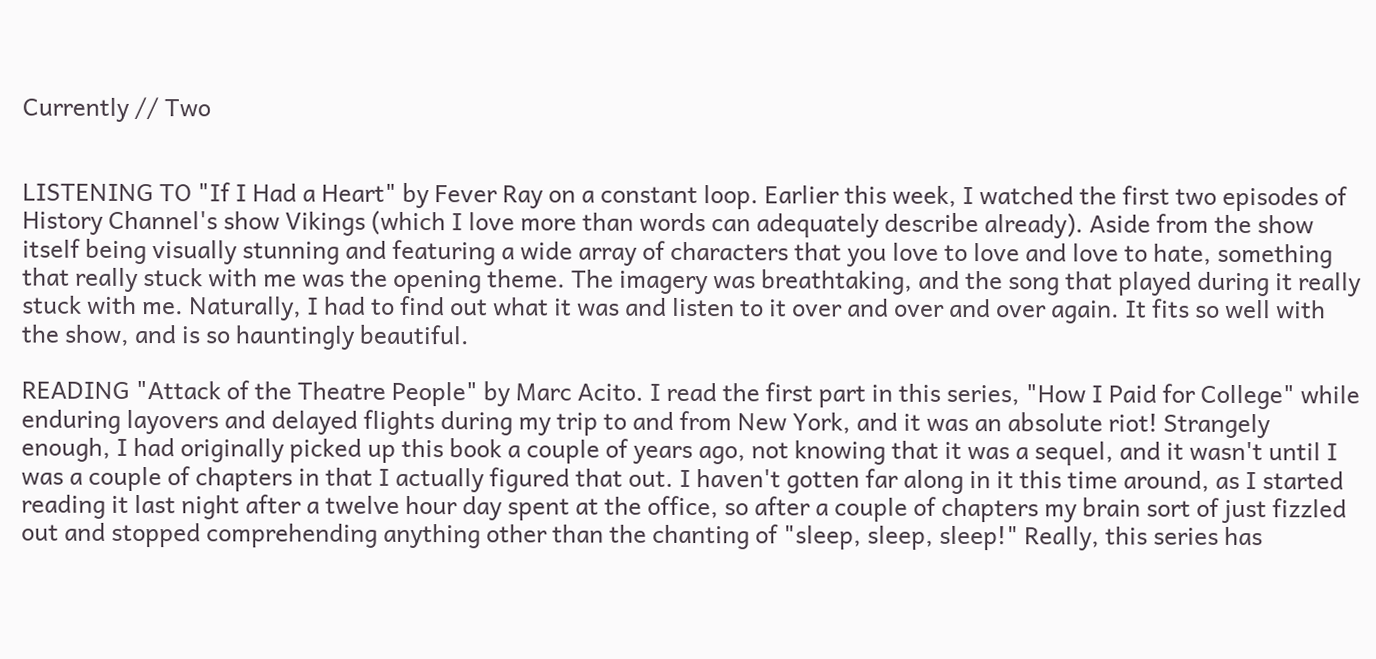Currently // Two


LISTENING TO "If I Had a Heart" by Fever Ray on a constant loop. Earlier this week, I watched the first two episodes of History Channel's show Vikings (which I love more than words can adequately describe already). Aside from the show itself being visually stunning and featuring a wide array of characters that you love to love and love to hate, something that really stuck with me was the opening theme. The imagery was breathtaking, and the song that played during it really stuck with me. Naturally, I had to find out what it was and listen to it over and over and over again. It fits so well with the show, and is so hauntingly beautiful.

READING "Attack of the Theatre People" by Marc Acito. I read the first part in this series, "How I Paid for College" while enduring layovers and delayed flights during my trip to and from New York, and it was an absolute riot! Strangely enough, I had originally picked up this book a couple of years ago, not knowing that it was a sequel, and it wasn't until I was a couple of chapters in that I actually figured that out. I haven't gotten far along in it this time around, as I started reading it last night after a twelve hour day spent at the office, so after a couple of chapters my brain sort of just fizzled out and stopped comprehending anything other than the chanting of "sleep, sleep, sleep!" Really, this series has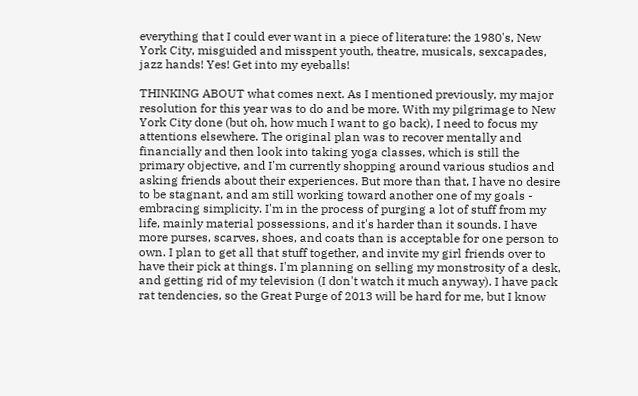everything that I could ever want in a piece of literature: the 1980's, New York City, misguided and misspent youth, theatre, musicals, sexcapades, jazz hands! Yes! Get into my eyeballs!

THINKING ABOUT what comes next. As I mentioned previously, my major resolution for this year was to do and be more. With my pilgrimage to New York City done (but oh, how much I want to go back), I need to focus my attentions elsewhere. The original plan was to recover mentally and financially and then look into taking yoga classes, which is still the primary objective, and I'm currently shopping around various studios and asking friends about their experiences. But more than that, I have no desire to be stagnant, and am still working toward another one of my goals - embracing simplicity. I'm in the process of purging a lot of stuff from my life, mainly material possessions, and it's harder than it sounds. I have more purses, scarves, shoes, and coats than is acceptable for one person to own. I plan to get all that stuff together, and invite my girl friends over to have their pick at things. I'm planning on selling my monstrosity of a desk, and getting rid of my television (I don't watch it much anyway). I have pack rat tendencies, so the Great Purge of 2013 will be hard for me, but I know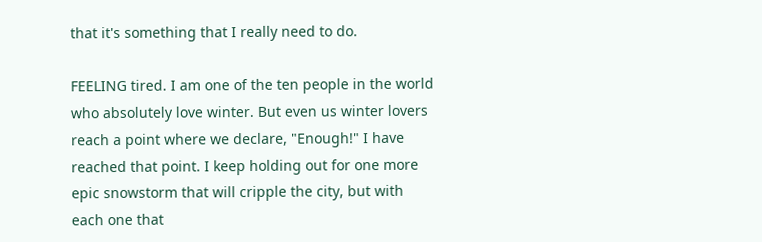that it's something that I really need to do.

FEELING tired. I am one of the ten people in the world who absolutely love winter. But even us winter lovers reach a point where we declare, "Enough!" I have reached that point. I keep holding out for one more epic snowstorm that will cripple the city, but with each one that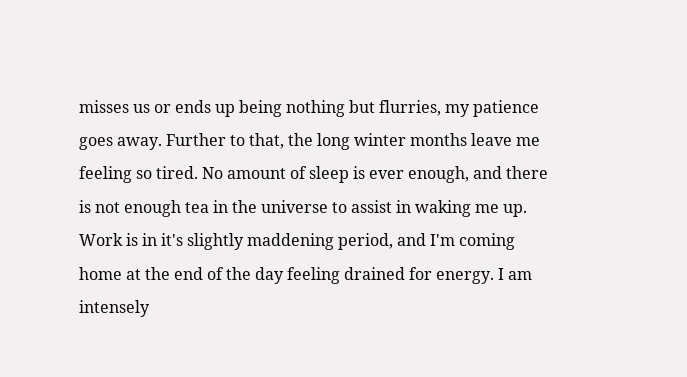misses us or ends up being nothing but flurries, my patience goes away. Further to that, the long winter months leave me feeling so tired. No amount of sleep is ever enough, and there is not enough tea in the universe to assist in waking me up. Work is in it's slightly maddening period, and I'm coming home at the end of the day feeling drained for energy. I am intensely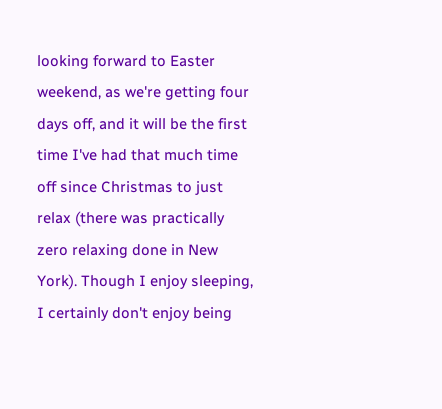looking forward to Easter weekend, as we're getting four days off, and it will be the first time I've had that much time off since Christmas to just relax (there was practically zero relaxing done in New York). Though I enjoy sleeping, I certainly don't enjoy being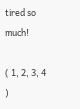tired so much!

( 1, 2, 3, 4 )